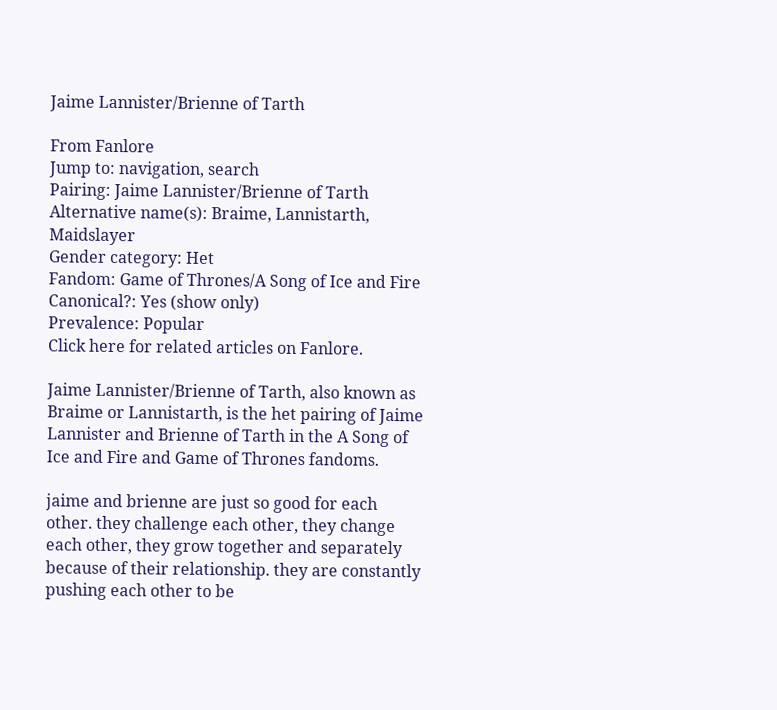Jaime Lannister/Brienne of Tarth

From Fanlore
Jump to: navigation, search
Pairing: Jaime Lannister/Brienne of Tarth
Alternative name(s): Braime, Lannistarth, Maidslayer
Gender category: Het
Fandom: Game of Thrones/A Song of Ice and Fire
Canonical?: Yes (show only)
Prevalence: Popular
Click here for related articles on Fanlore.

Jaime Lannister/Brienne of Tarth, also known as Braime or Lannistarth, is the het pairing of Jaime Lannister and Brienne of Tarth in the A Song of Ice and Fire and Game of Thrones fandoms.

jaime and brienne are just so good for each other. they challenge each other, they change each other, they grow together and separately because of their relationship. they are constantly pushing each other to be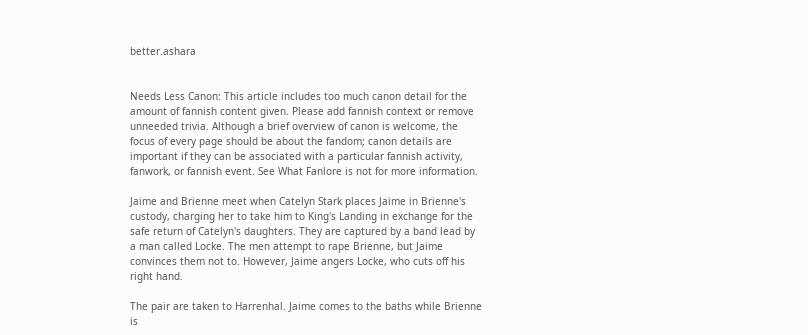better.ashara


Needs Less Canon: This article includes too much canon detail for the amount of fannish content given. Please add fannish context or remove unneeded trivia. Although a brief overview of canon is welcome, the focus of every page should be about the fandom; canon details are important if they can be associated with a particular fannish activity, fanwork, or fannish event. See What Fanlore is not for more information.

Jaime and Brienne meet when Catelyn Stark places Jaime in Brienne's custody, charging her to take him to King's Landing in exchange for the safe return of Catelyn's daughters. They are captured by a band lead by a man called Locke. The men attempt to rape Brienne, but Jaime convinces them not to. However, Jaime angers Locke, who cuts off his right hand.

The pair are taken to Harrenhal. Jaime comes to the baths while Brienne is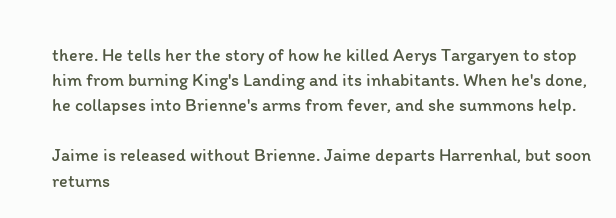there. He tells her the story of how he killed Aerys Targaryen to stop him from burning King's Landing and its inhabitants. When he's done, he collapses into Brienne's arms from fever, and she summons help.

Jaime is released without Brienne. Jaime departs Harrenhal, but soon returns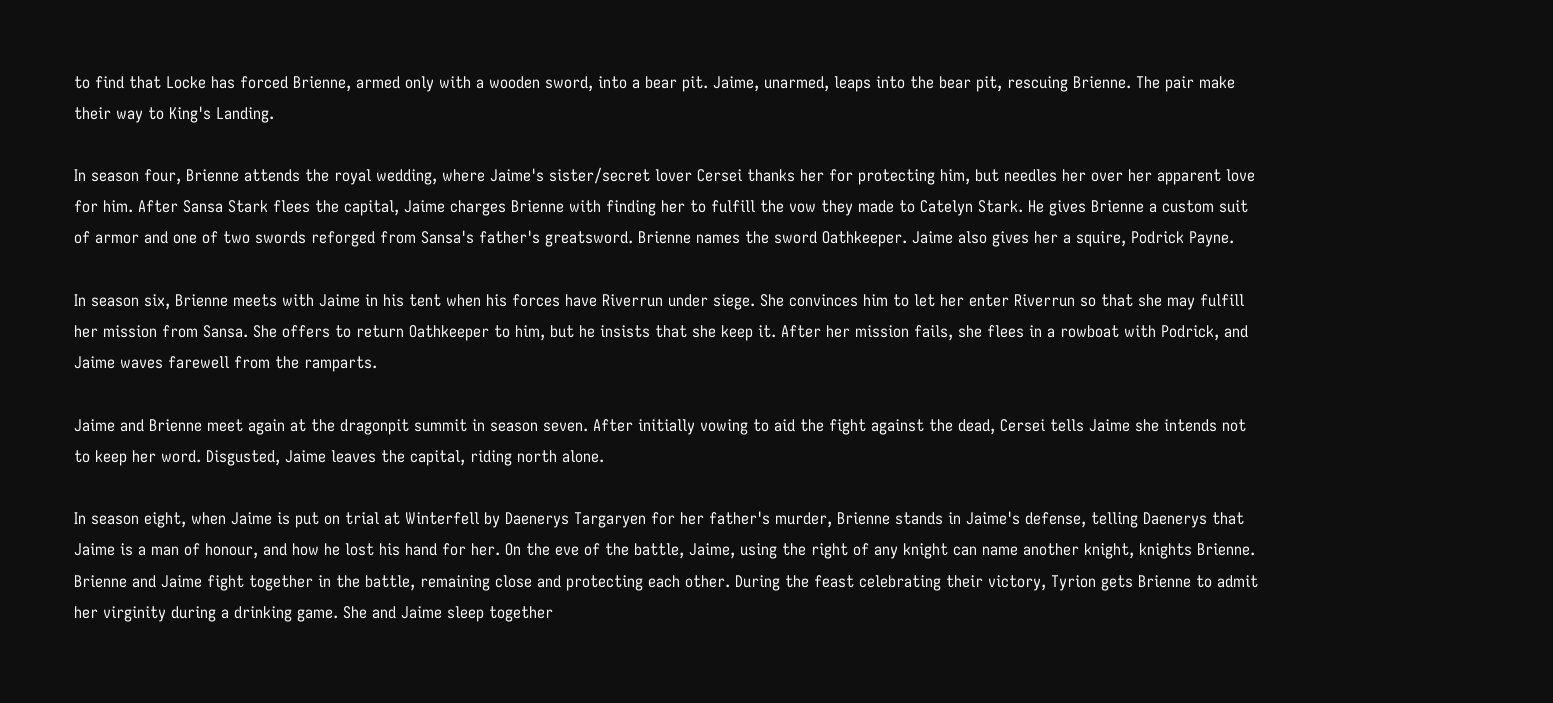to find that Locke has forced Brienne, armed only with a wooden sword, into a bear pit. Jaime, unarmed, leaps into the bear pit, rescuing Brienne. The pair make their way to King's Landing.

In season four, Brienne attends the royal wedding, where Jaime's sister/secret lover Cersei thanks her for protecting him, but needles her over her apparent love for him. After Sansa Stark flees the capital, Jaime charges Brienne with finding her to fulfill the vow they made to Catelyn Stark. He gives Brienne a custom suit of armor and one of two swords reforged from Sansa's father's greatsword. Brienne names the sword Oathkeeper. Jaime also gives her a squire, Podrick Payne.

In season six, Brienne meets with Jaime in his tent when his forces have Riverrun under siege. She convinces him to let her enter Riverrun so that she may fulfill her mission from Sansa. She offers to return Oathkeeper to him, but he insists that she keep it. After her mission fails, she flees in a rowboat with Podrick, and Jaime waves farewell from the ramparts.

Jaime and Brienne meet again at the dragonpit summit in season seven. After initially vowing to aid the fight against the dead, Cersei tells Jaime she intends not to keep her word. Disgusted, Jaime leaves the capital, riding north alone.

In season eight, when Jaime is put on trial at Winterfell by Daenerys Targaryen for her father's murder, Brienne stands in Jaime's defense, telling Daenerys that Jaime is a man of honour, and how he lost his hand for her. On the eve of the battle, Jaime, using the right of any knight can name another knight, knights Brienne. Brienne and Jaime fight together in the battle, remaining close and protecting each other. During the feast celebrating their victory, Tyrion gets Brienne to admit her virginity during a drinking game. She and Jaime sleep together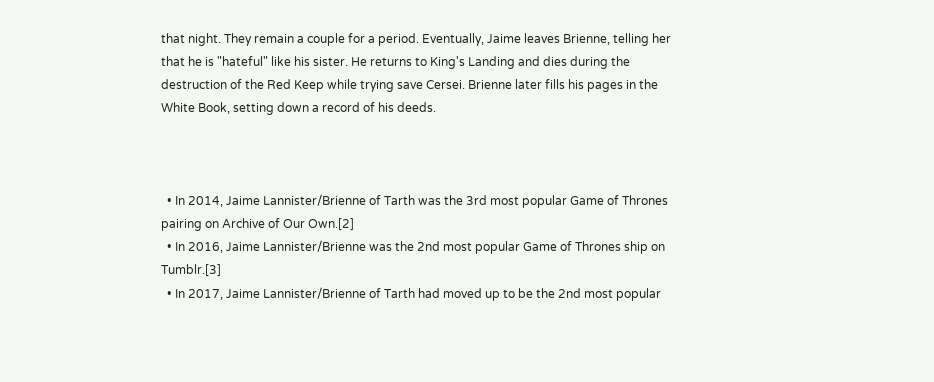that night. They remain a couple for a period. Eventually, Jaime leaves Brienne, telling her that he is "hateful" like his sister. He returns to King's Landing and dies during the destruction of the Red Keep while trying save Cersei. Brienne later fills his pages in the White Book, setting down a record of his deeds.



  • In 2014, Jaime Lannister/Brienne of Tarth was the 3rd most popular Game of Thrones pairing on Archive of Our Own.[2]
  • In 2016, Jaime Lannister/Brienne was the 2nd most popular Game of Thrones ship on Tumblr.[3]
  • In 2017, Jaime Lannister/Brienne of Tarth had moved up to be the 2nd most popular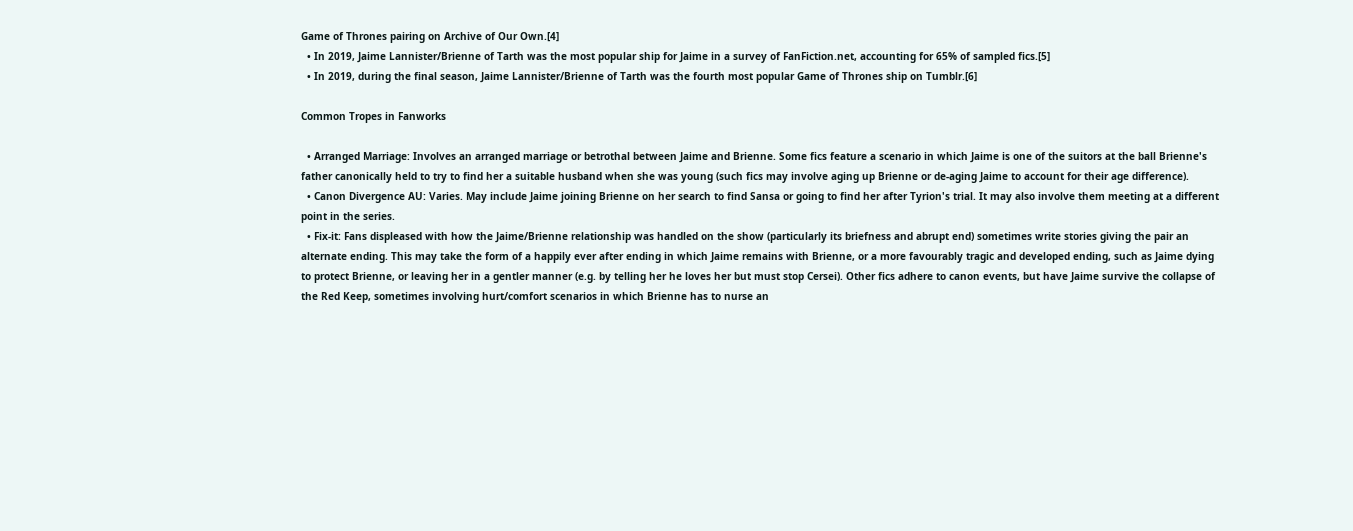Game of Thrones pairing on Archive of Our Own.[4]
  • In 2019, Jaime Lannister/Brienne of Tarth was the most popular ship for Jaime in a survey of FanFiction.net, accounting for 65% of sampled fics.[5]
  • In 2019, during the final season, Jaime Lannister/Brienne of Tarth was the fourth most popular Game of Thrones ship on Tumblr.[6]

Common Tropes in Fanworks

  • Arranged Marriage: Involves an arranged marriage or betrothal between Jaime and Brienne. Some fics feature a scenario in which Jaime is one of the suitors at the ball Brienne's father canonically held to try to find her a suitable husband when she was young (such fics may involve aging up Brienne or de-aging Jaime to account for their age difference).
  • Canon Divergence AU: Varies. May include Jaime joining Brienne on her search to find Sansa or going to find her after Tyrion's trial. It may also involve them meeting at a different point in the series.
  • Fix-it: Fans displeased with how the Jaime/Brienne relationship was handled on the show (particularly its briefness and abrupt end) sometimes write stories giving the pair an alternate ending. This may take the form of a happily ever after ending in which Jaime remains with Brienne, or a more favourably tragic and developed ending, such as Jaime dying to protect Brienne, or leaving her in a gentler manner (e.g. by telling her he loves her but must stop Cersei). Other fics adhere to canon events, but have Jaime survive the collapse of the Red Keep, sometimes involving hurt/comfort scenarios in which Brienne has to nurse an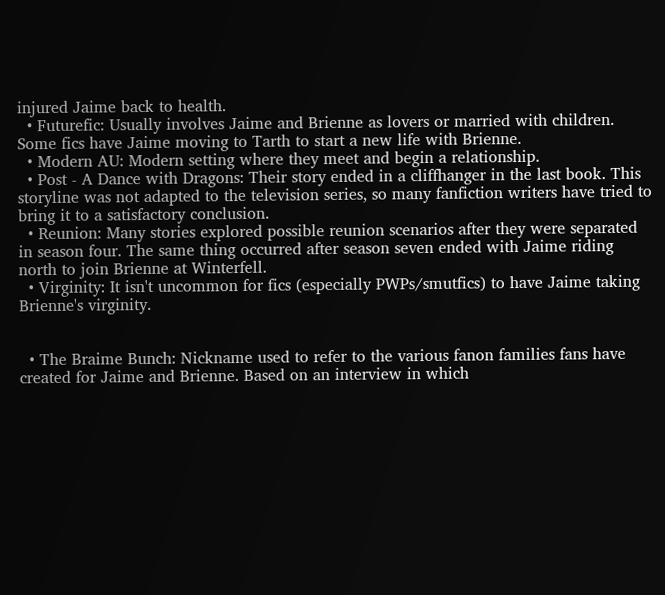injured Jaime back to health.
  • Futurefic: Usually involves Jaime and Brienne as lovers or married with children. Some fics have Jaime moving to Tarth to start a new life with Brienne.
  • Modern AU: Modern setting where they meet and begin a relationship.
  • Post - A Dance with Dragons: Their story ended in a cliffhanger in the last book. This storyline was not adapted to the television series, so many fanfiction writers have tried to bring it to a satisfactory conclusion.
  • Reunion: Many stories explored possible reunion scenarios after they were separated in season four. The same thing occurred after season seven ended with Jaime riding north to join Brienne at Winterfell.
  • Virginity: It isn't uncommon for fics (especially PWPs/smutfics) to have Jaime taking Brienne's virginity.


  • The Braime Bunch: Nickname used to refer to the various fanon families fans have created for Jaime and Brienne. Based on an interview in which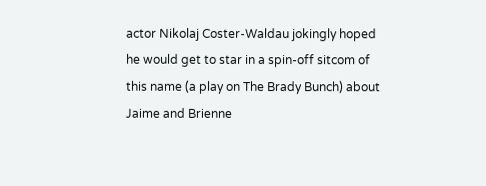actor Nikolaj Coster-Waldau jokingly hoped he would get to star in a spin-off sitcom of this name (a play on The Brady Bunch) about Jaime and Brienne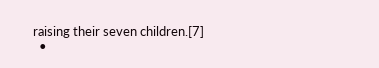raising their seven children.[7]
  •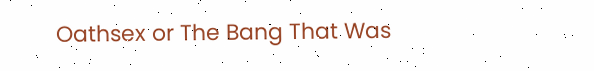Oathsex or The Bang That Was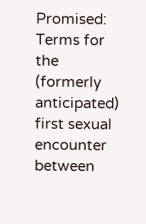Promised: Terms for the (formerly anticipated) first sexual encounter between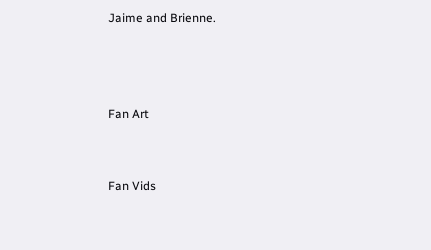Jaime and Brienne.



Fan Art


Fan Vids